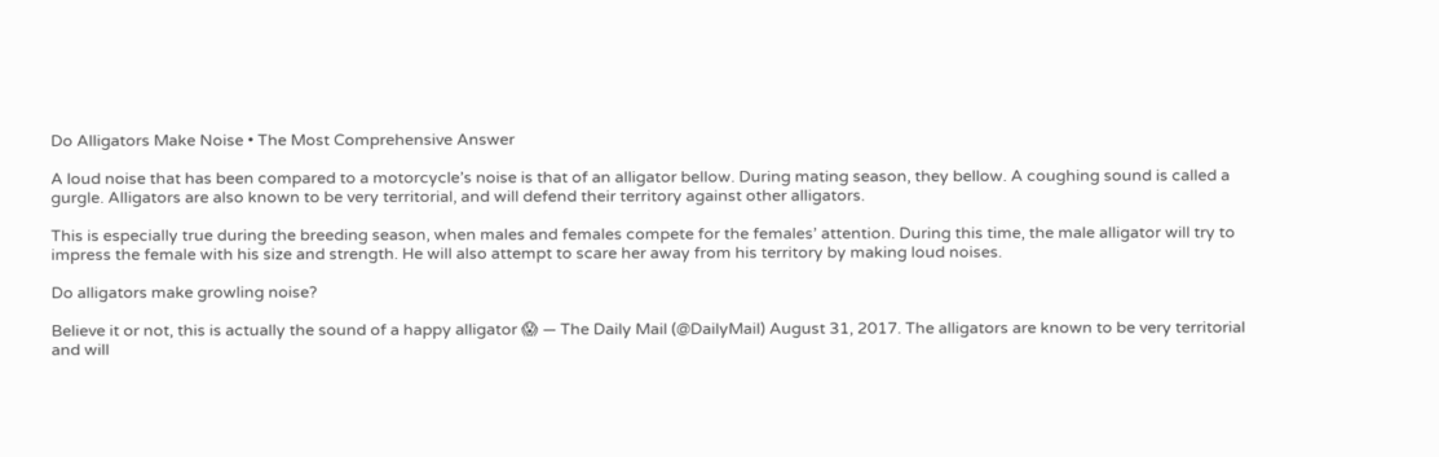Do Alligators Make Noise • The Most Comprehensive Answer

A loud noise that has been compared to a motorcycle’s noise is that of an alligator bellow. During mating season, they bellow. A coughing sound is called a gurgle. Alligators are also known to be very territorial, and will defend their territory against other alligators.

This is especially true during the breeding season, when males and females compete for the females’ attention. During this time, the male alligator will try to impress the female with his size and strength. He will also attempt to scare her away from his territory by making loud noises.

Do alligators make growling noise?

Believe it or not, this is actually the sound of a happy alligator 😱 — The Daily Mail (@DailyMail) August 31, 2017. The alligators are known to be very territorial and will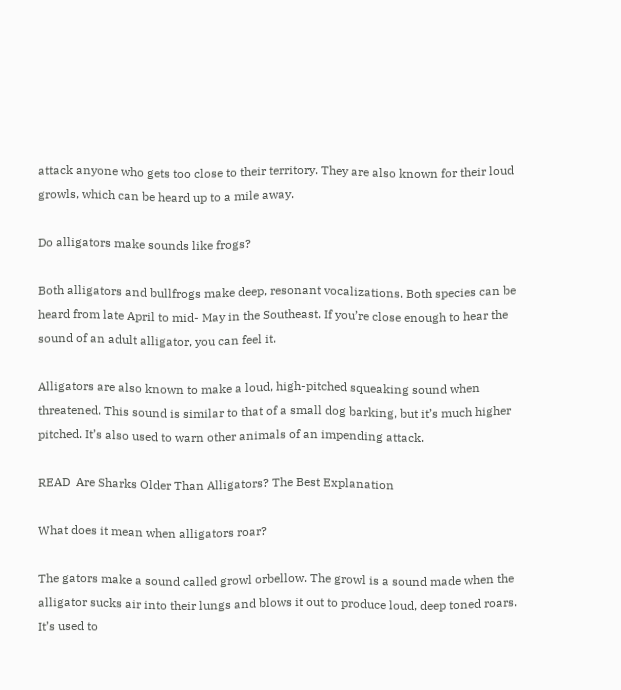attack anyone who gets too close to their territory. They are also known for their loud growls, which can be heard up to a mile away.

Do alligators make sounds like frogs?

Both alligators and bullfrogs make deep, resonant vocalizations. Both species can be heard from late April to mid- May in the Southeast. If you’re close enough to hear the sound of an adult alligator, you can feel it.

Alligators are also known to make a loud, high-pitched squeaking sound when threatened. This sound is similar to that of a small dog barking, but it’s much higher pitched. It’s also used to warn other animals of an impending attack.

READ  Are Sharks Older Than Alligators? The Best Explanation

What does it mean when alligators roar?

The gators make a sound called growl orbellow. The growl is a sound made when the alligator sucks air into their lungs and blows it out to produce loud, deep toned roars. It’s used to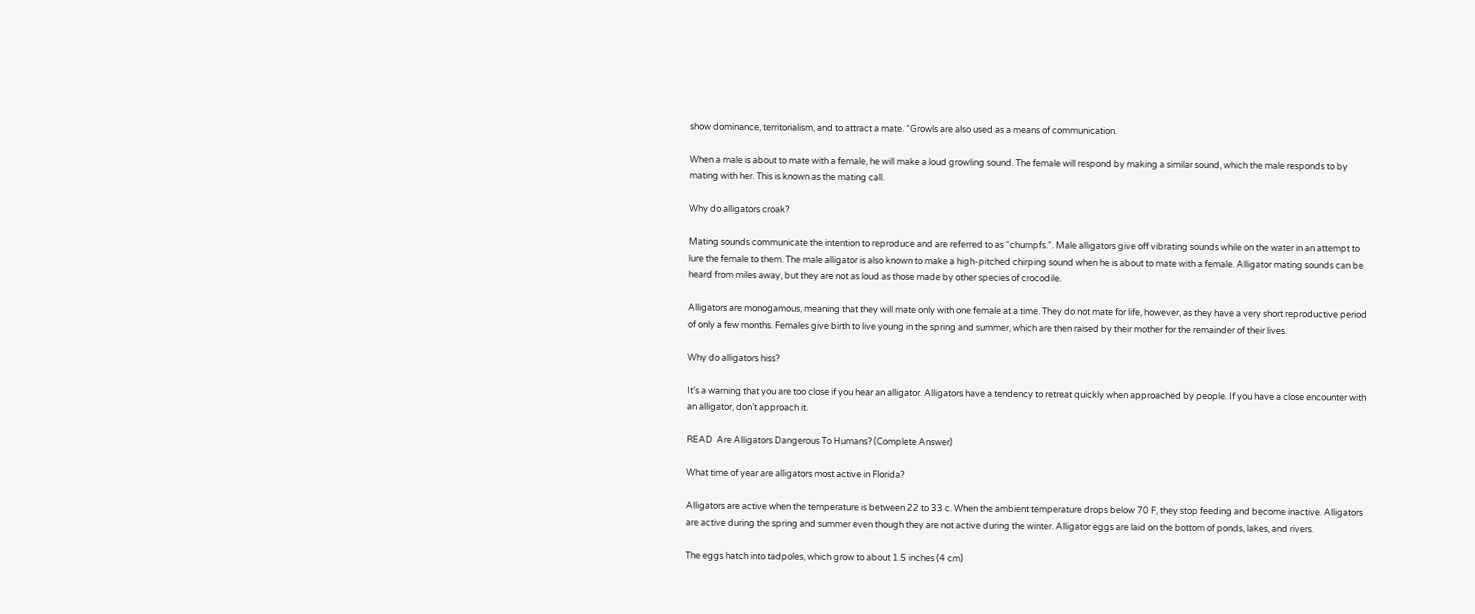show dominance, territorialism, and to attract a mate. “Growls are also used as a means of communication.

When a male is about to mate with a female, he will make a loud growling sound. The female will respond by making a similar sound, which the male responds to by mating with her. This is known as the mating call.

Why do alligators croak?

Mating sounds communicate the intention to reproduce and are referred to as “chumpfs.”. Male alligators give off vibrating sounds while on the water in an attempt to lure the female to them. The male alligator is also known to make a high-pitched chirping sound when he is about to mate with a female. Alligator mating sounds can be heard from miles away, but they are not as loud as those made by other species of crocodile.

Alligators are monogamous, meaning that they will mate only with one female at a time. They do not mate for life, however, as they have a very short reproductive period of only a few months. Females give birth to live young in the spring and summer, which are then raised by their mother for the remainder of their lives.

Why do alligators hiss?

It’s a warning that you are too close if you hear an alligator. Alligators have a tendency to retreat quickly when approached by people. If you have a close encounter with an alligator, don’t approach it.

READ  Are Alligators Dangerous To Humans? (Complete Answer)

What time of year are alligators most active in Florida?

Alligators are active when the temperature is between 22 to 33 c. When the ambient temperature drops below 70 F, they stop feeding and become inactive. Alligators are active during the spring and summer even though they are not active during the winter. Alligator eggs are laid on the bottom of ponds, lakes, and rivers.

The eggs hatch into tadpoles, which grow to about 1.5 inches (4 cm)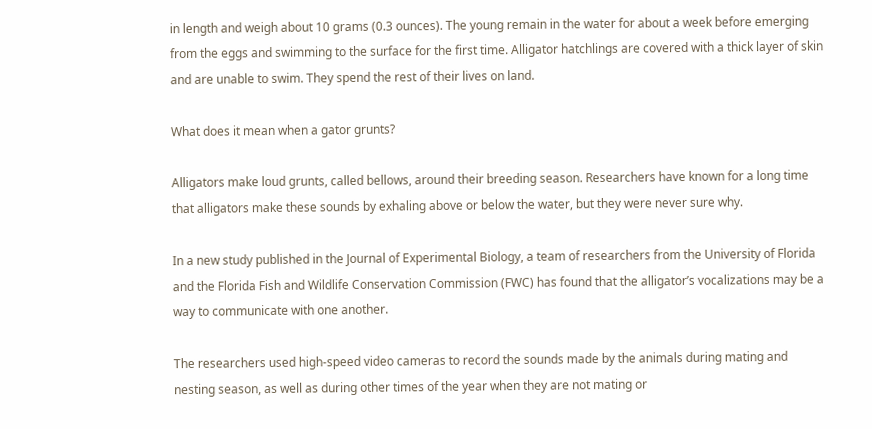in length and weigh about 10 grams (0.3 ounces). The young remain in the water for about a week before emerging from the eggs and swimming to the surface for the first time. Alligator hatchlings are covered with a thick layer of skin and are unable to swim. They spend the rest of their lives on land.

What does it mean when a gator grunts?

Alligators make loud grunts, called bellows, around their breeding season. Researchers have known for a long time that alligators make these sounds by exhaling above or below the water, but they were never sure why.

In a new study published in the Journal of Experimental Biology, a team of researchers from the University of Florida and the Florida Fish and Wildlife Conservation Commission (FWC) has found that the alligator’s vocalizations may be a way to communicate with one another.

The researchers used high-speed video cameras to record the sounds made by the animals during mating and nesting season, as well as during other times of the year when they are not mating or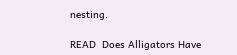nesting.

READ  Does Alligators Have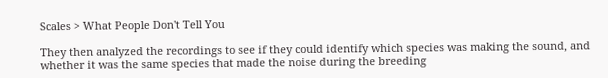Scales > What People Don't Tell You

They then analyzed the recordings to see if they could identify which species was making the sound, and whether it was the same species that made the noise during the breeding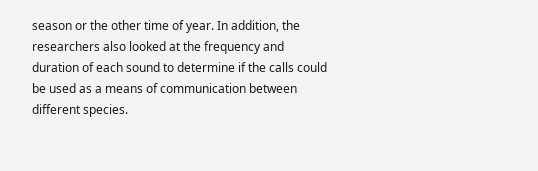season or the other time of year. In addition, the researchers also looked at the frequency and duration of each sound to determine if the calls could be used as a means of communication between different species.